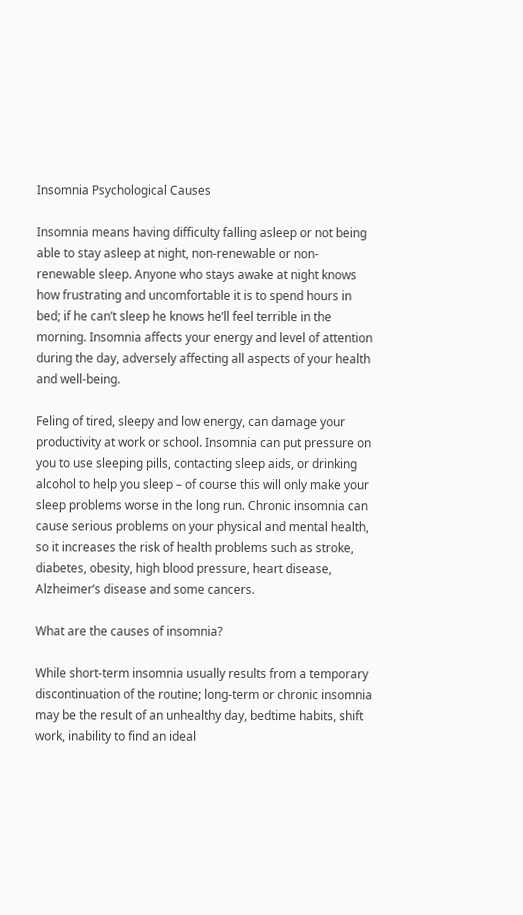Insomnia Psychological Causes

Insomnia means having difficulty falling asleep or not being able to stay asleep at night, non-renewable or non-renewable sleep. Anyone who stays awake at night knows how frustrating and uncomfortable it is to spend hours in bed; if he can’t sleep he knows he’ll feel terrible in the morning. Insomnia affects your energy and level of attention during the day, adversely affecting all aspects of your health and well-being.

Feling of tired, sleepy and low energy, can damage your productivity at work or school. Insomnia can put pressure on you to use sleeping pills, contacting sleep aids, or drinking alcohol to help you sleep – of course this will only make your sleep problems worse in the long run. Chronic insomnia can cause serious problems on your physical and mental health, so it increases the risk of health problems such as stroke, diabetes, obesity, high blood pressure, heart disease, Alzheimer’s disease and some cancers.

What are the causes of insomnia?

While short-term insomnia usually results from a temporary discontinuation of the routine; long-term or chronic insomnia may be the result of an unhealthy day, bedtime habits, shift work, inability to find an ideal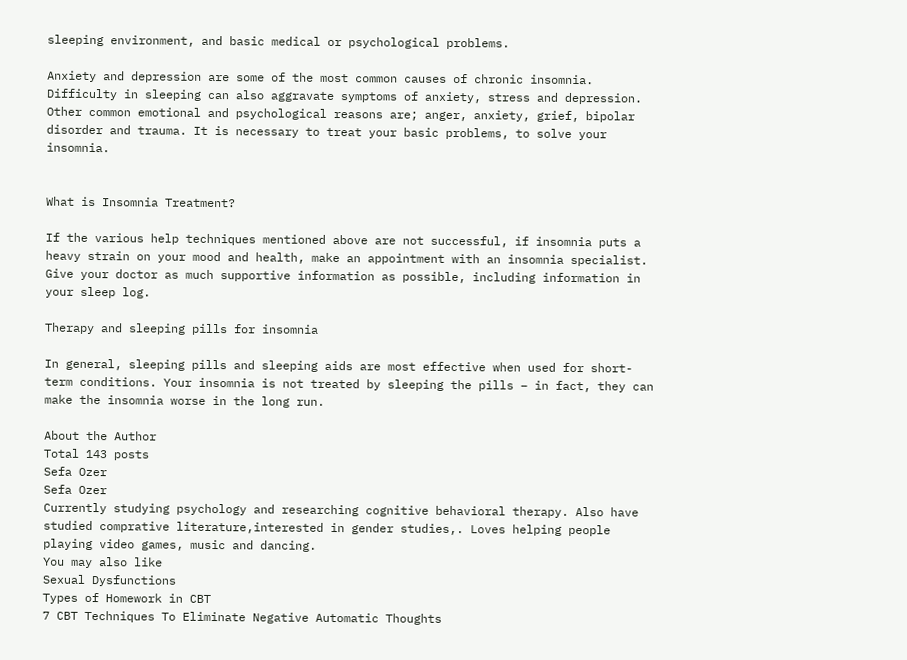sleeping environment, and basic medical or psychological problems.

Anxiety and depression are some of the most common causes of chronic insomnia. Difficulty in sleeping can also aggravate symptoms of anxiety, stress and depression. Other common emotional and psychological reasons are; anger, anxiety, grief, bipolar disorder and trauma. It is necessary to treat your basic problems, to solve your insomnia.


What is Insomnia Treatment?

If the various help techniques mentioned above are not successful, if insomnia puts a heavy strain on your mood and health, make an appointment with an insomnia specialist. Give your doctor as much supportive information as possible, including information in your sleep log.

Therapy and sleeping pills for insomnia

In general, sleeping pills and sleeping aids are most effective when used for short-term conditions. Your insomnia is not treated by sleeping the pills – in fact, they can make the insomnia worse in the long run.

About the Author
Total 143 posts
Sefa Ozer
Sefa Ozer
Currently studying psychology and researching cognitive behavioral therapy. Also have studied comprative literature,interested in gender studies,. Loves helping people playing video games, music and dancing.
You may also like
Sexual Dysfunctions
Types of Homework in CBT
7 CBT Techniques To Eliminate Negative Automatic Thoughts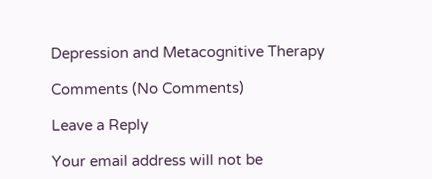Depression and Metacognitive Therapy

Comments (No Comments)

Leave a Reply

Your email address will not be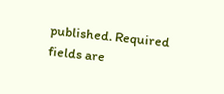published. Required fields are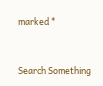marked *


Search Something